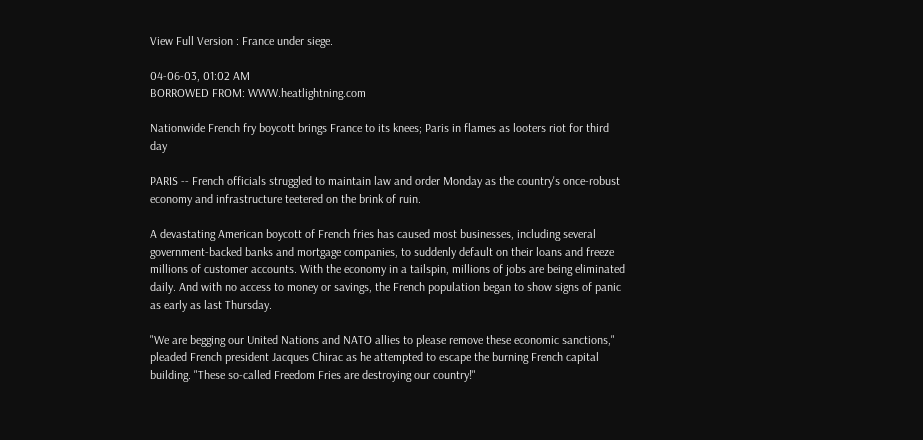View Full Version : France under siege.

04-06-03, 01:02 AM
BORROWED FROM: WWW.heatlightning.com

Nationwide French fry boycott brings France to its knees; Paris in flames as looters riot for third day

PARIS -- French officials struggled to maintain law and order Monday as the country's once-robust economy and infrastructure teetered on the brink of ruin.

A devastating American boycott of French fries has caused most businesses, including several government-backed banks and mortgage companies, to suddenly default on their loans and freeze millions of customer accounts. With the economy in a tailspin, millions of jobs are being eliminated daily. And with no access to money or savings, the French population began to show signs of panic as early as last Thursday.

"We are begging our United Nations and NATO allies to please remove these economic sanctions," pleaded French president Jacques Chirac as he attempted to escape the burning French capital building. "These so-called Freedom Fries are destroying our country!"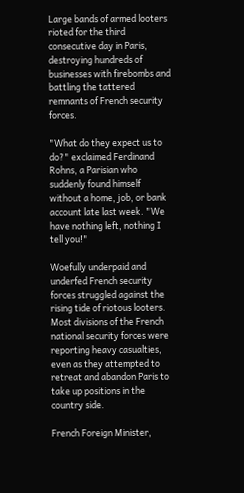Large bands of armed looters rioted for the third consecutive day in Paris, destroying hundreds of businesses with firebombs and battling the tattered remnants of French security forces.

"What do they expect us to do?" exclaimed Ferdinand Rohns, a Parisian who suddenly found himself without a home, job, or bank account late last week. "We have nothing left, nothing I tell you!"

Woefully underpaid and underfed French security forces struggled against the rising tide of riotous looters. Most divisions of the French national security forces were reporting heavy casualties, even as they attempted to retreat and abandon Paris to take up positions in the country side.

French Foreign Minister,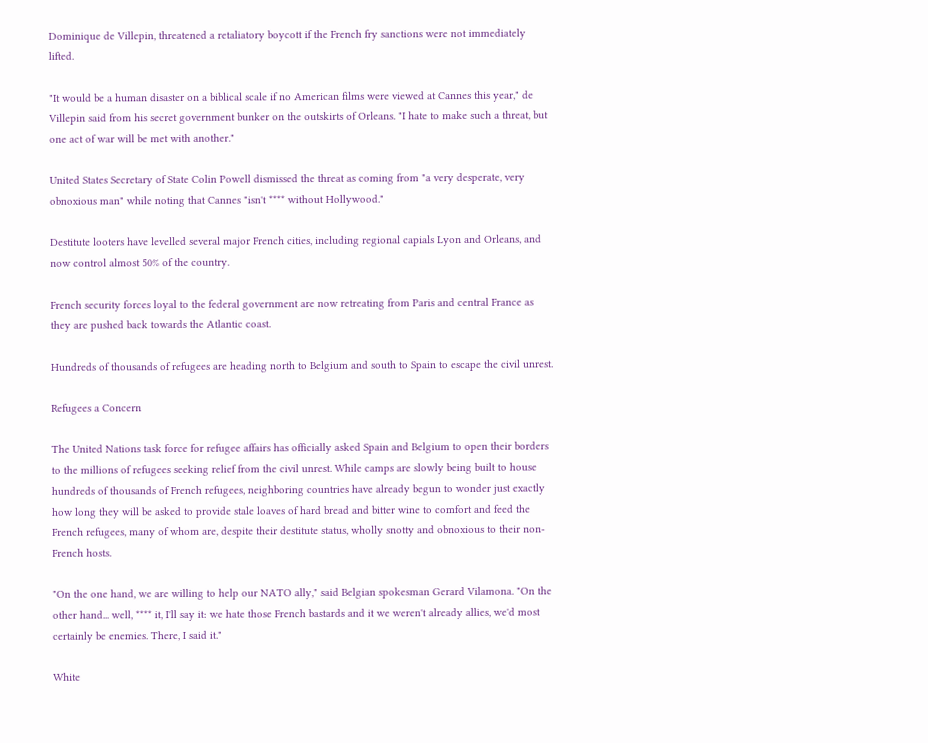Dominique de Villepin, threatened a retaliatory boycott if the French fry sanctions were not immediately lifted.

"It would be a human disaster on a biblical scale if no American films were viewed at Cannes this year," de Villepin said from his secret government bunker on the outskirts of Orleans. "I hate to make such a threat, but one act of war will be met with another."

United States Secretary of State Colin Powell dismissed the threat as coming from "a very desperate, very obnoxious man" while noting that Cannes "isn't **** without Hollywood."

Destitute looters have levelled several major French cities, including regional capials Lyon and Orleans, and now control almost 50% of the country.

French security forces loyal to the federal government are now retreating from Paris and central France as they are pushed back towards the Atlantic coast.

Hundreds of thousands of refugees are heading north to Belgium and south to Spain to escape the civil unrest.

Refugees a Concern

The United Nations task force for refugee affairs has officially asked Spain and Belgium to open their borders to the millions of refugees seeking relief from the civil unrest. While camps are slowly being built to house hundreds of thousands of French refugees, neighboring countries have already begun to wonder just exactly how long they will be asked to provide stale loaves of hard bread and bitter wine to comfort and feed the French refugees, many of whom are, despite their destitute status, wholly snotty and obnoxious to their non-French hosts.

"On the one hand, we are willing to help our NATO ally," said Belgian spokesman Gerard Vilamona. "On the other hand... well, **** it, I'll say it: we hate those French bastards and it we weren't already allies, we'd most certainly be enemies. There, I said it."

White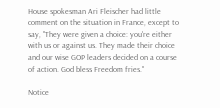House spokesman Ari Fleischer had little comment on the situation in France, except to say, "They were given a choice: you're either with us or against us. They made their choice and our wise GOP leaders decided on a course of action. God bless Freedom fries."

Notice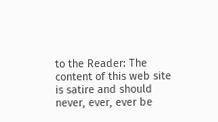to the Reader: The content of this web site is satire and should never, ever, ever be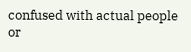confused with actual people or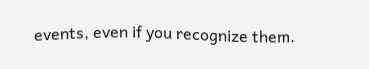events, even if you recognize them.